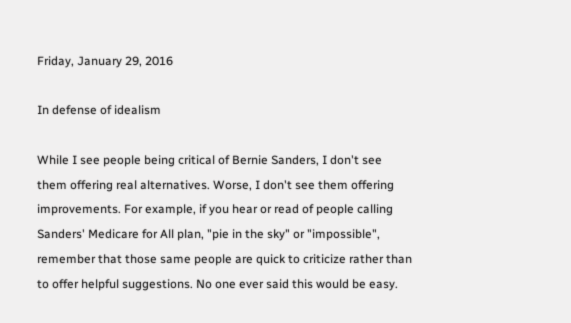Friday, January 29, 2016

In defense of idealism

While I see people being critical of Bernie Sanders, I don't see them offering real alternatives. Worse, I don't see them offering improvements. For example, if you hear or read of people calling Sanders' Medicare for All plan, "pie in the sky" or "impossible", remember that those same people are quick to criticize rather than to offer helpful suggestions. No one ever said this would be easy.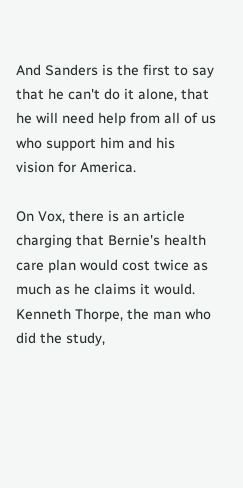And Sanders is the first to say that he can't do it alone, that he will need help from all of us who support him and his vision for America.

On Vox, there is an article charging that Bernie's health care plan would cost twice as much as he claims it would. Kenneth Thorpe, the man who did the study,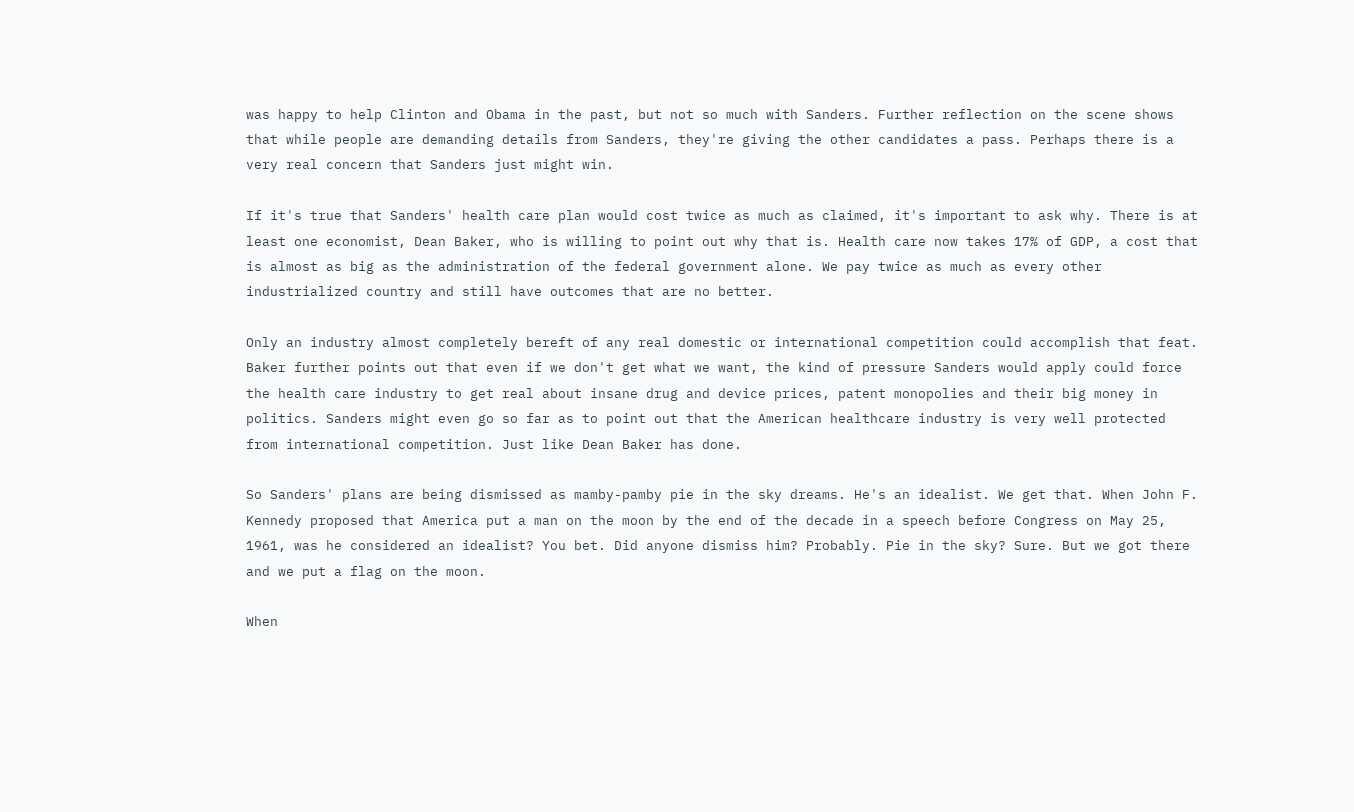was happy to help Clinton and Obama in the past, but not so much with Sanders. Further reflection on the scene shows that while people are demanding details from Sanders, they're giving the other candidates a pass. Perhaps there is a very real concern that Sanders just might win.

If it's true that Sanders' health care plan would cost twice as much as claimed, it's important to ask why. There is at least one economist, Dean Baker, who is willing to point out why that is. Health care now takes 17% of GDP, a cost that is almost as big as the administration of the federal government alone. We pay twice as much as every other industrialized country and still have outcomes that are no better.

Only an industry almost completely bereft of any real domestic or international competition could accomplish that feat. Baker further points out that even if we don't get what we want, the kind of pressure Sanders would apply could force the health care industry to get real about insane drug and device prices, patent monopolies and their big money in politics. Sanders might even go so far as to point out that the American healthcare industry is very well protected from international competition. Just like Dean Baker has done.

So Sanders' plans are being dismissed as mamby-pamby pie in the sky dreams. He's an idealist. We get that. When John F. Kennedy proposed that America put a man on the moon by the end of the decade in a speech before Congress on May 25, 1961, was he considered an idealist? You bet. Did anyone dismiss him? Probably. Pie in the sky? Sure. But we got there and we put a flag on the moon.

When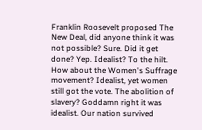Franklin Roosevelt proposed The New Deal, did anyone think it was not possible? Sure. Did it get done? Yep. Idealist? To the hilt. How about the Women's Suffrage movement? Idealist, yet women still got the vote. The abolition of slavery? Goddamn right it was idealist. Our nation survived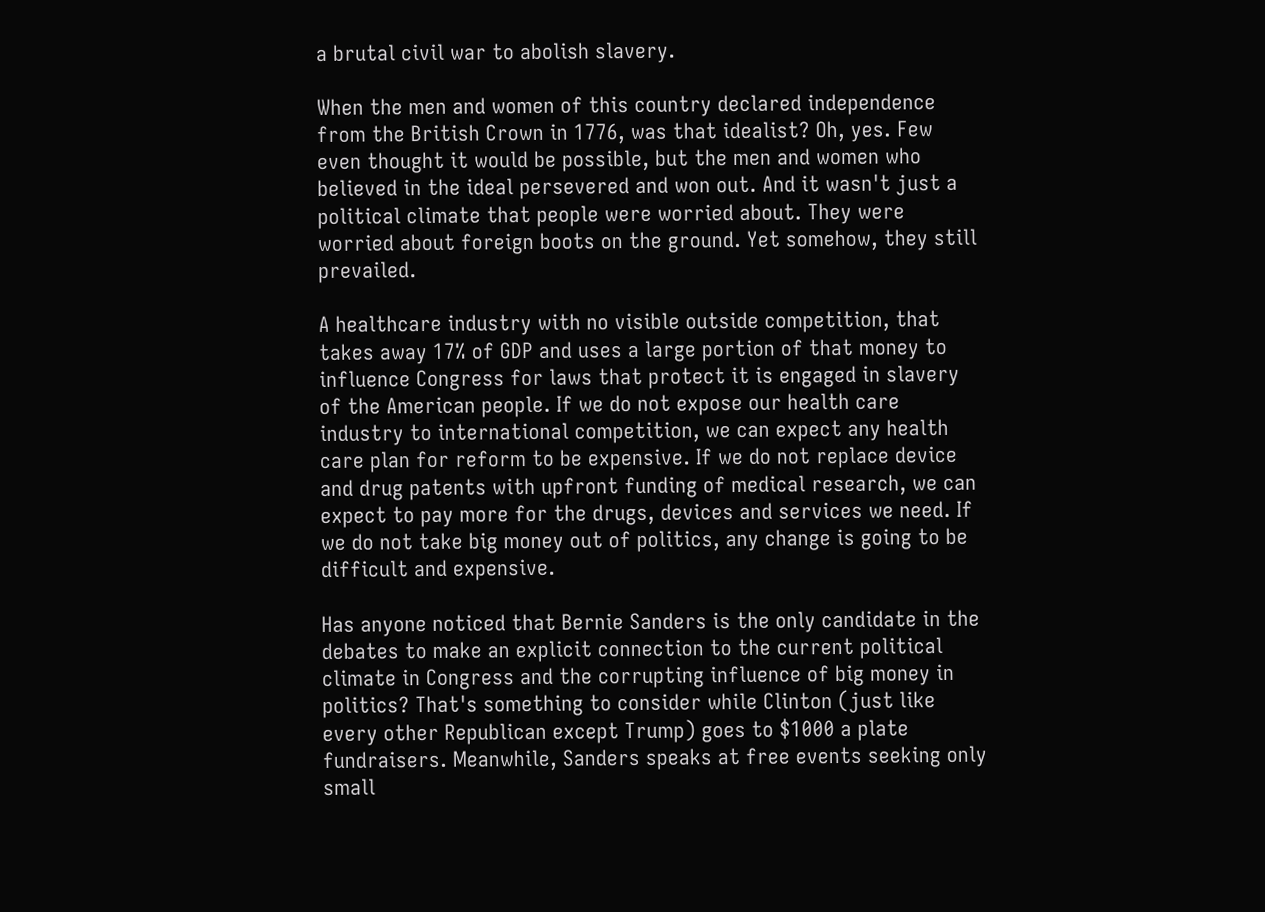a brutal civil war to abolish slavery.

When the men and women of this country declared independence from the British Crown in 1776, was that idealist? Oh, yes. Few even thought it would be possible, but the men and women who believed in the ideal persevered and won out. And it wasn't just a political climate that people were worried about. They were worried about foreign boots on the ground. Yet somehow, they still prevailed.

A healthcare industry with no visible outside competition, that takes away 17% of GDP and uses a large portion of that money to influence Congress for laws that protect it is engaged in slavery of the American people. If we do not expose our health care industry to international competition, we can expect any health care plan for reform to be expensive. If we do not replace device and drug patents with upfront funding of medical research, we can expect to pay more for the drugs, devices and services we need. If we do not take big money out of politics, any change is going to be difficult and expensive.

Has anyone noticed that Bernie Sanders is the only candidate in the debates to make an explicit connection to the current political climate in Congress and the corrupting influence of big money in politics? That's something to consider while Clinton (just like every other Republican except Trump) goes to $1000 a plate fundraisers. Meanwhile, Sanders speaks at free events seeking only small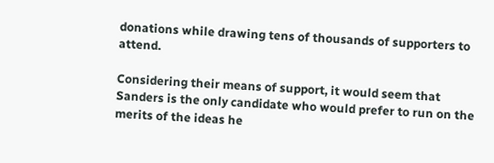donations while drawing tens of thousands of supporters to attend.

Considering their means of support, it would seem that Sanders is the only candidate who would prefer to run on the merits of the ideas he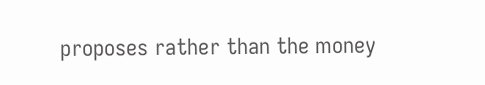proposes rather than the money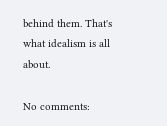behind them. That's what idealism is all about.

No comments: